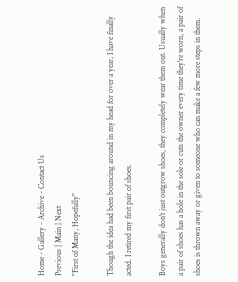Home - Gallery - Archive - Contact Us
Previous | Main | Next
"First of Many, Hopefully"

Though the idea had been bouncing around in my head for over a year, I have finally acted. I retired my first pair of shoes.

Boys generally don't just outgrow shoes, they completely wear them out. Usually when a pair of shoes has a hole in the sole or cuts the owner every time they're worn, a pair of shoes is thrown away or given to someone who can make a few more steps in them.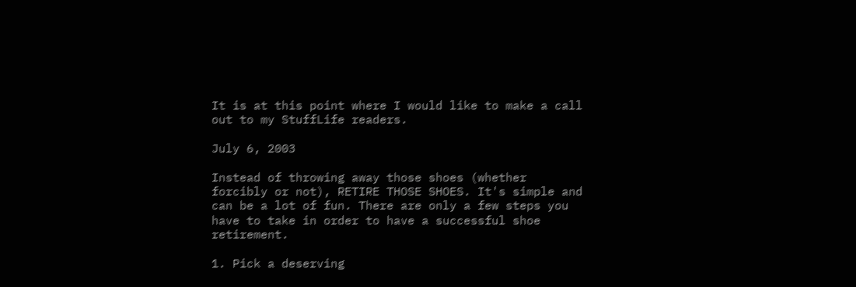It is at this point where I would like to make a call out to my StuffLife readers.

July 6, 2003

Instead of throwing away those shoes (whether forcibly or not), RETIRE THOSE SHOES. It's simple and can be a lot of fun. There are only a few steps you have to take in order to have a successful shoe retirement.

1. Pick a deserving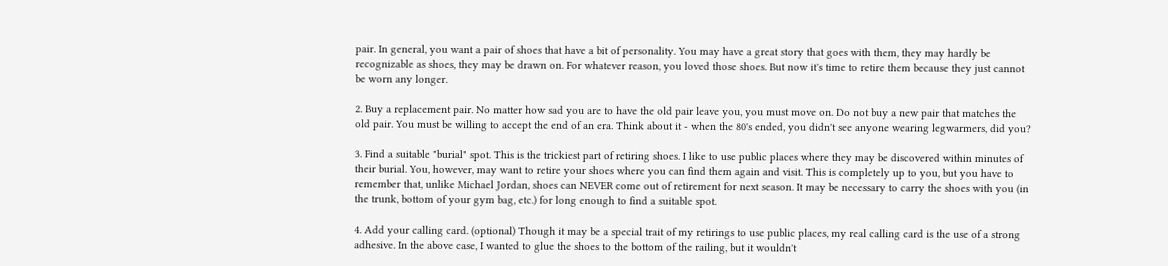pair. In general, you want a pair of shoes that have a bit of personality. You may have a great story that goes with them, they may hardly be recognizable as shoes, they may be drawn on. For whatever reason, you loved those shoes. But now it's time to retire them because they just cannot be worn any longer.

2. Buy a replacement pair. No matter how sad you are to have the old pair leave you, you must move on. Do not buy a new pair that matches the old pair. You must be willing to accept the end of an era. Think about it - when the 80's ended, you didn't see anyone wearing legwarmers, did you?

3. Find a suitable "burial" spot. This is the trickiest part of retiring shoes. I like to use public places where they may be discovered within minutes of their burial. You, however, may want to retire your shoes where you can find them again and visit. This is completely up to you, but you have to remember that, unlike Michael Jordan, shoes can NEVER come out of retirement for next season. It may be necessary to carry the shoes with you (in the trunk, bottom of your gym bag, etc.) for long enough to find a suitable spot.

4. Add your calling card. (optional) Though it may be a special trait of my retirings to use public places, my real calling card is the use of a strong adhesive. In the above case, I wanted to glue the shoes to the bottom of the railing, but it wouldn't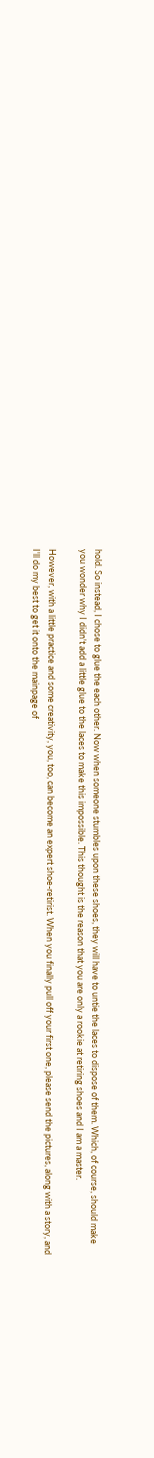hold. So instead, I chose to glue the each other. Now when someone stumbles upon these shoes, they will have to untie the laces to dispose of them. Which, of course, should make you wonder why I didn't add a little glue to the laces to make this impossible. This thought is the reason that you are only a rookie at retiring shoes and I am a master.

However, with a little practice and some creativity, you, too, can become an expert shoe-retirist. When you finally pull off your first one, please send the pictures, along with a story, and I'll do my best to get it onto the mainpage of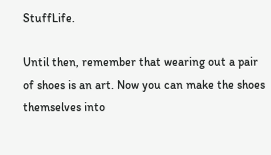StuffLife.

Until then, remember that wearing out a pair of shoes is an art. Now you can make the shoes themselves into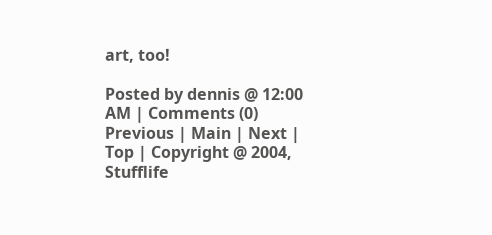art, too!

Posted by dennis @ 12:00 AM | Comments (0)
Previous | Main | Next | Top | Copyright @ 2004, Stufflife